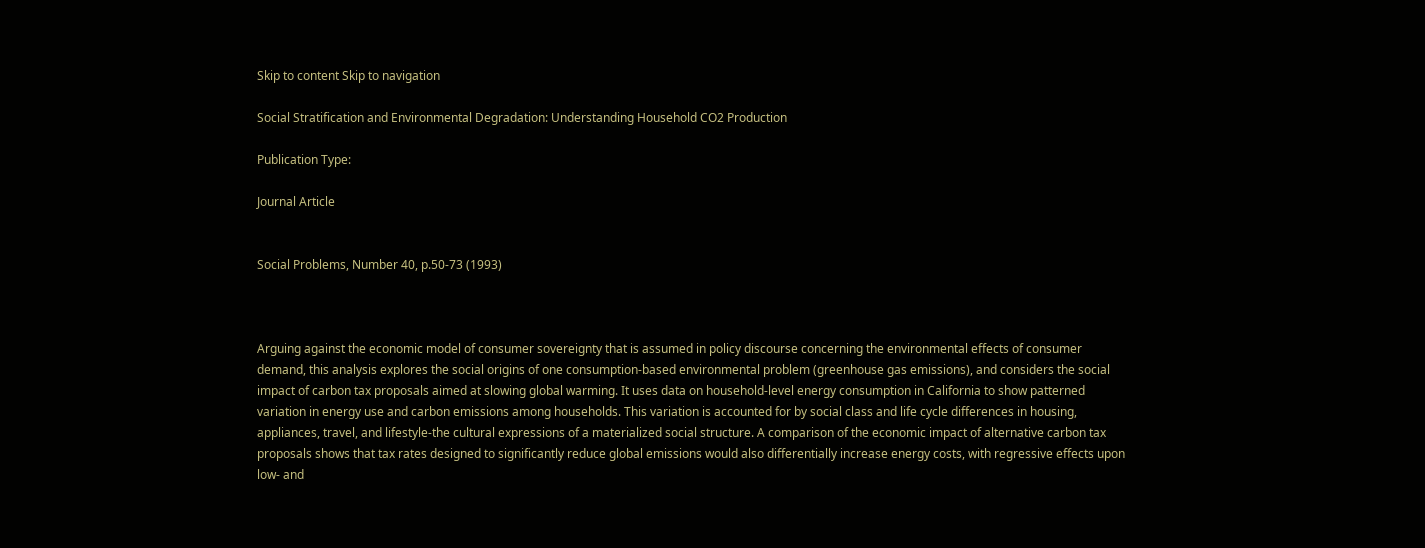Skip to content Skip to navigation

Social Stratification and Environmental Degradation: Understanding Household CO2 Production

Publication Type:

Journal Article


Social Problems, Number 40, p.50-73 (1993)



Arguing against the economic model of consumer sovereignty that is assumed in policy discourse concerning the environmental effects of consumer demand, this analysis explores the social origins of one consumption-based environmental problem (greenhouse gas emissions), and considers the social impact of carbon tax proposals aimed at slowing global warming. It uses data on household-level energy consumption in California to show patterned variation in energy use and carbon emissions among households. This variation is accounted for by social class and life cycle differences in housing, appliances, travel, and lifestyle-the cultural expressions of a materialized social structure. A comparison of the economic impact of alternative carbon tax proposals shows that tax rates designed to significantly reduce global emissions would also differentially increase energy costs, with regressive effects upon low- and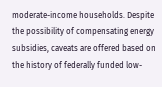moderate-income households. Despite the possibility of compensating energy subsidies, caveats are offered based on the history of federally funded low-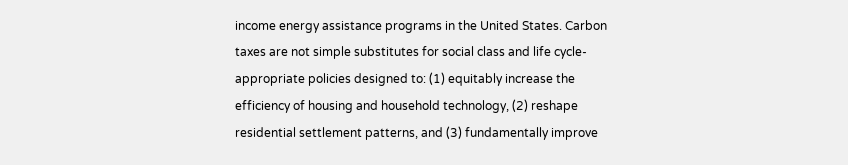income energy assistance programs in the United States. Carbon taxes are not simple substitutes for social class and life cycle-appropriate policies designed to: (1) equitably increase the efficiency of housing and household technology, (2) reshape residential settlement patterns, and (3) fundamentally improve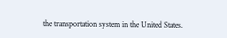the transportation system in the United States.